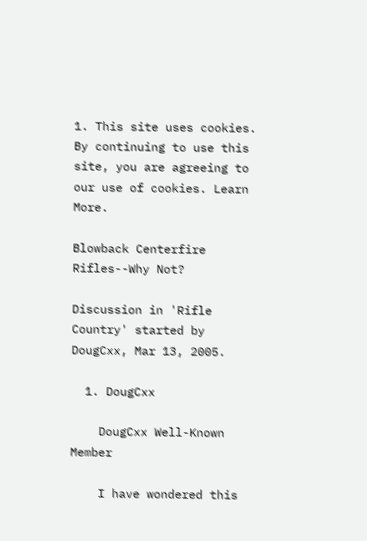1. This site uses cookies. By continuing to use this site, you are agreeing to our use of cookies. Learn More.

Blowback Centerfire Rifles--Why Not?

Discussion in 'Rifle Country' started by DougCxx, Mar 13, 2005.

  1. DougCxx

    DougCxx Well-Known Member

    I have wondered this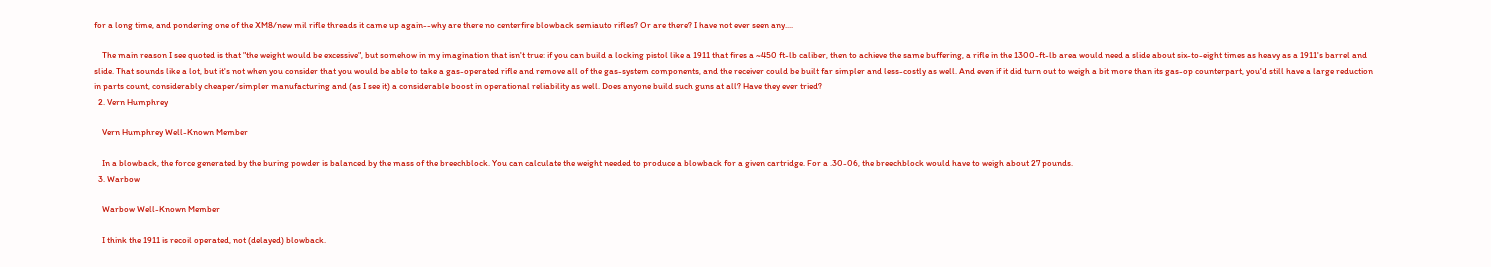for a long time, and pondering one of the XM8/new mil rifle threads it came up again--why are there no centerfire blowback semiauto rifles? Or are there? I have not ever seen any....

    The main reason I see quoted is that "the weight would be excessive", but somehow in my imagination that isn't true: if you can build a locking pistol like a 1911 that fires a ~450 ft-lb caliber, then to achieve the same buffering, a rifle in the 1300-ft-lb area would need a slide about six-to-eight times as heavy as a 1911's barrel and slide. That sounds like a lot, but it's not when you consider that you would be able to take a gas-operated rifle and remove all of the gas-system components, and the receiver could be built far simpler and less-costly as well. And even if it did turn out to weigh a bit more than its gas-op counterpart, you'd still have a large reduction in parts count, considerably cheaper/simpler manufacturing and (as I see it) a considerable boost in operational reliability as well. Does anyone build such guns at all? Have they ever tried?
  2. Vern Humphrey

    Vern Humphrey Well-Known Member

    In a blowback, the force generated by the buring powder is balanced by the mass of the breechblock. You can calculate the weight needed to produce a blowback for a given cartridge. For a .30-06, the breechblock would have to weigh about 27 pounds.
  3. Warbow

    Warbow Well-Known Member

    I think the 1911 is recoil operated, not (delayed) blowback.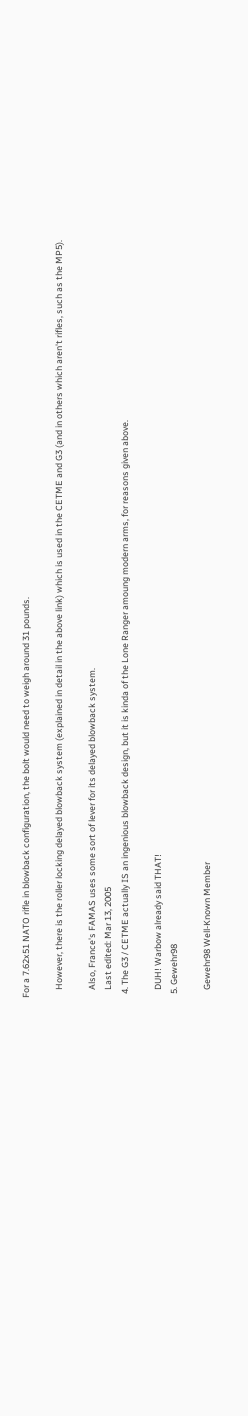For a 7.62x51 NATO rifle in blowback configuration, the bolt would need to weigh around 31 pounds.

    However, there is the roller locking delayed blowback system (explained in detail in the above link) which is used in the CETME and G3 (and in others which aren't rifles, such as the MP5).

    Also, France's FAMAS uses some sort of lever for its delayed blowback system.
    Last edited: Mar 13, 2005
  4. The G3 / CETME actually IS an ingenious blowback design, but it is kinda of the Lone Ranger amoung modern arms, for reasons given above.

    DUH! Warbow already said THAT!
  5. Gewehr98

    Gewehr98 Well-Known Member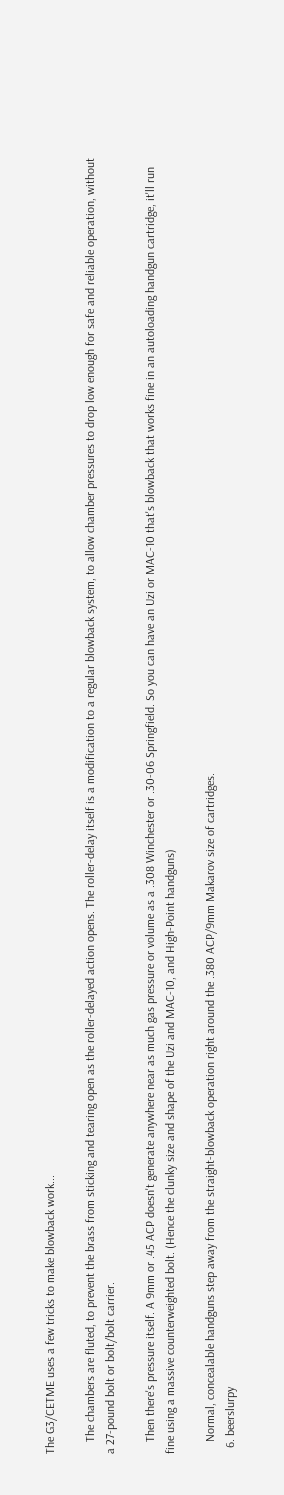The G3/CETME uses a few tricks to make blowback work...

    The chambers are fluted, to prevent the brass from sticking and tearing open as the roller-delayed action opens. The roller-delay itself is a modification to a regular blowback system, to allow chamber pressures to drop low enough for safe and reliable operation, without a 27-pound bolt or bolt/bolt carrier.

    Then there's pressure itself. A 9mm or .45 ACP doesn't generate anywhere near as much gas pressure or volume as a .308 Winchester or .30-06 Springfield. So you can have an Uzi or MAC-10 that's blowback that works fine in an autoloading handgun cartridge, it'll run fine using a massive counterweighted bolt. (Hence the clunky size and shape of the Uzi and MAC-10, and High-Point handguns)

    Normal, concealable handguns step away from the straight-blowback operation right around the .380 ACP/9mm Makarov size of cartridges.
  6. beerslurpy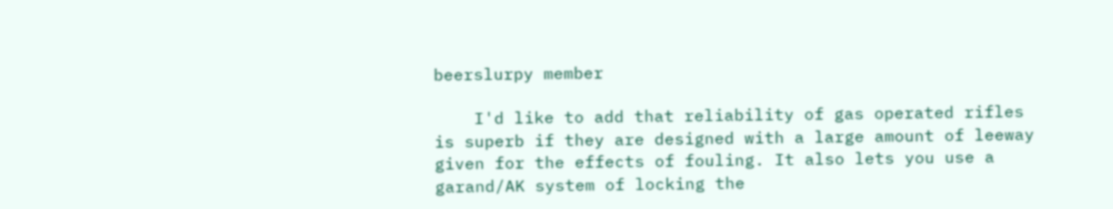beerslurpy member

    I'd like to add that reliability of gas operated rifles is superb if they are designed with a large amount of leeway given for the effects of fouling. It also lets you use a garand/AK system of locking the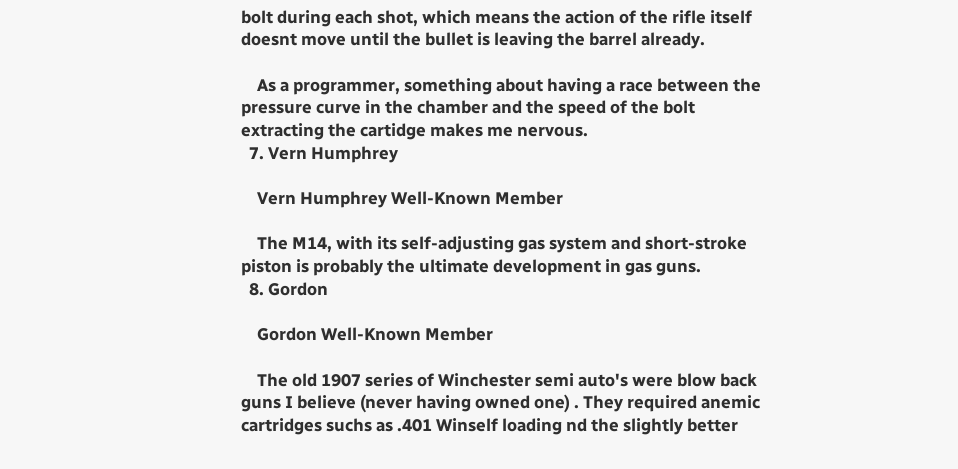bolt during each shot, which means the action of the rifle itself doesnt move until the bullet is leaving the barrel already.

    As a programmer, something about having a race between the pressure curve in the chamber and the speed of the bolt extracting the cartidge makes me nervous.
  7. Vern Humphrey

    Vern Humphrey Well-Known Member

    The M14, with its self-adjusting gas system and short-stroke piston is probably the ultimate development in gas guns.
  8. Gordon

    Gordon Well-Known Member

    The old 1907 series of Winchester semi auto's were blow back guns I believe (never having owned one) . They required anemic cartridges suchs as .401 Winself loading nd the slightly better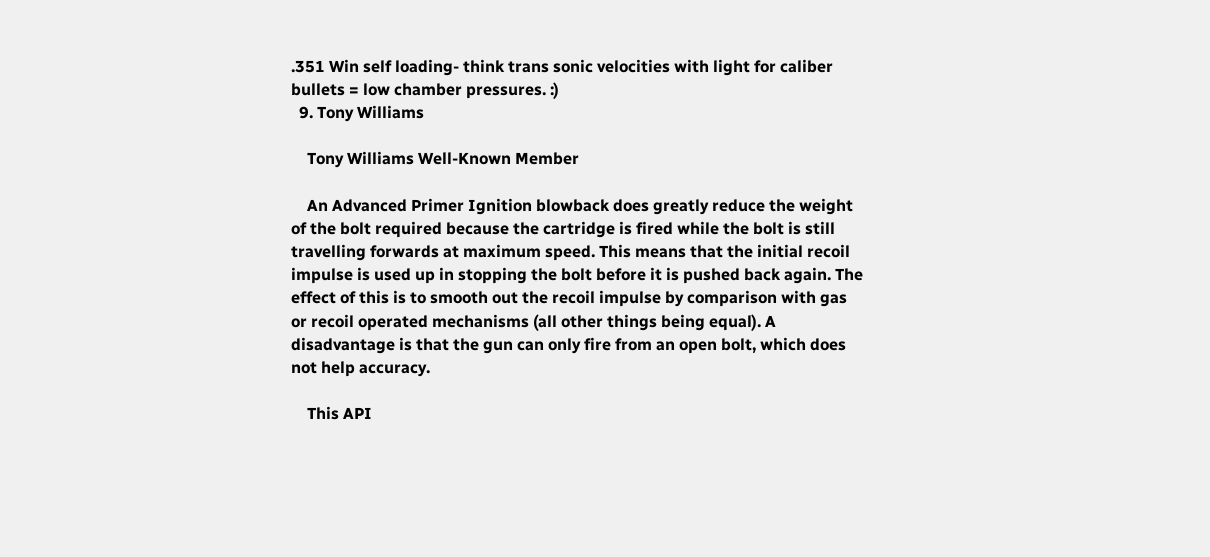.351 Win self loading- think trans sonic velocities with light for caliber bullets = low chamber pressures. :)
  9. Tony Williams

    Tony Williams Well-Known Member

    An Advanced Primer Ignition blowback does greatly reduce the weight of the bolt required because the cartridge is fired while the bolt is still travelling forwards at maximum speed. This means that the initial recoil impulse is used up in stopping the bolt before it is pushed back again. The effect of this is to smooth out the recoil impulse by comparison with gas or recoil operated mechanisms (all other things being equal). A disadvantage is that the gun can only fire from an open bolt, which does not help accuracy.

    This API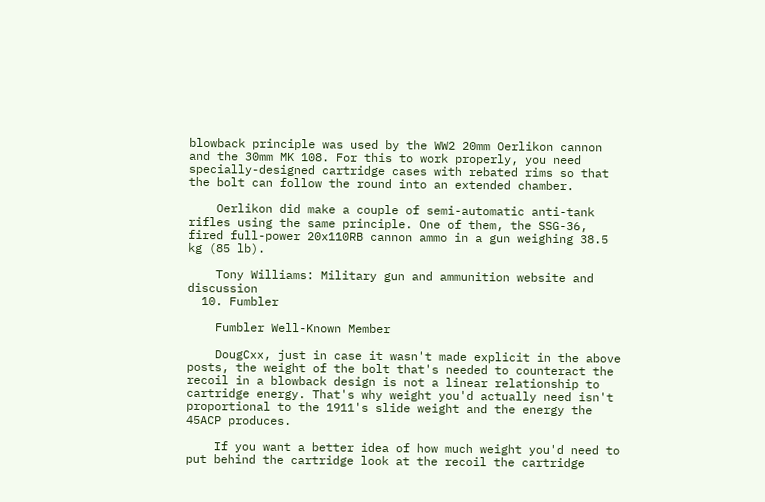blowback principle was used by the WW2 20mm Oerlikon cannon and the 30mm MK 108. For this to work properly, you need specially-designed cartridge cases with rebated rims so that the bolt can follow the round into an extended chamber.

    Oerlikon did make a couple of semi-automatic anti-tank rifles using the same principle. One of them, the SSG-36, fired full-power 20x110RB cannon ammo in a gun weighing 38.5 kg (85 lb).

    Tony Williams: Military gun and ammunition website and discussion
  10. Fumbler

    Fumbler Well-Known Member

    DougCxx, just in case it wasn't made explicit in the above posts, the weight of the bolt that's needed to counteract the recoil in a blowback design is not a linear relationship to cartridge energy. That's why weight you'd actually need isn't proportional to the 1911's slide weight and the energy the 45ACP produces.

    If you want a better idea of how much weight you'd need to put behind the cartridge look at the recoil the cartridge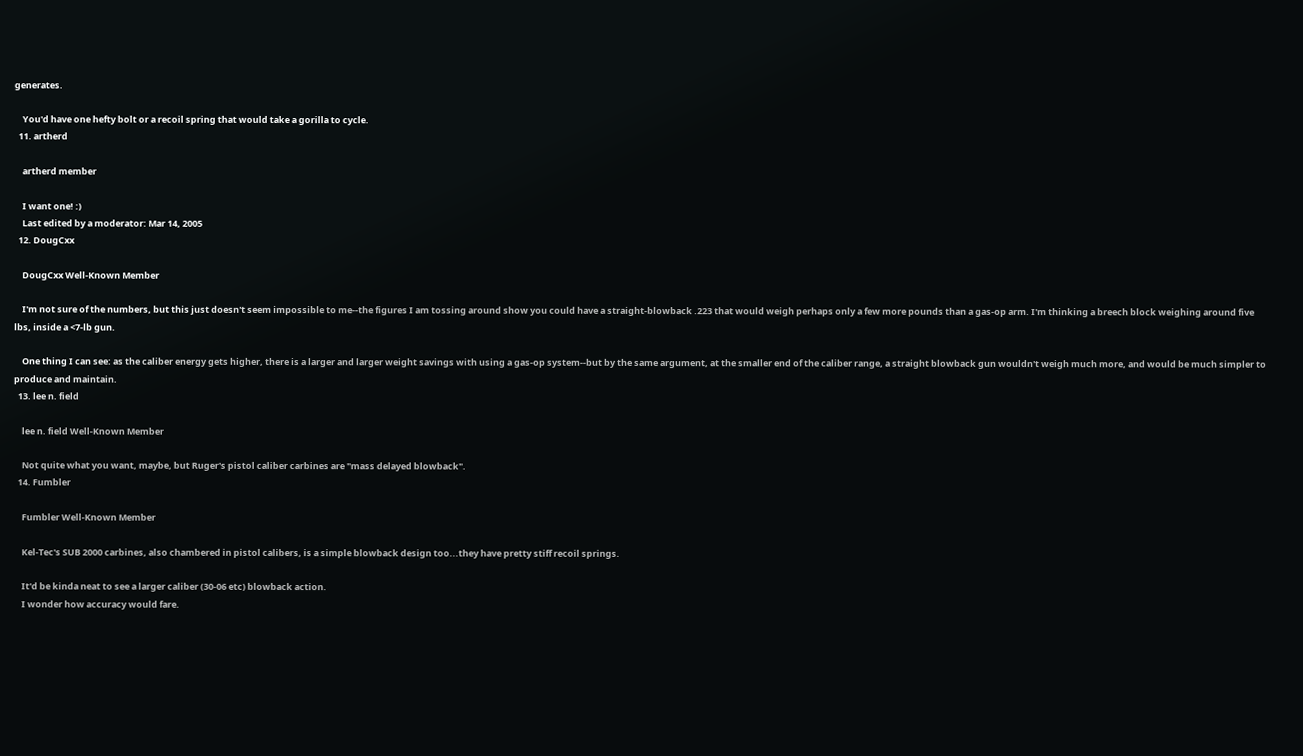generates.

    You'd have one hefty bolt or a recoil spring that would take a gorilla to cycle.
  11. artherd

    artherd member

    I want one! :)
    Last edited by a moderator: Mar 14, 2005
  12. DougCxx

    DougCxx Well-Known Member

    I'm not sure of the numbers, but this just doesn't seem impossible to me--the figures I am tossing around show you could have a straight-blowback .223 that would weigh perhaps only a few more pounds than a gas-op arm. I'm thinking a breech block weighing around five lbs, inside a <7-lb gun.

    One thing I can see: as the caliber energy gets higher, there is a larger and larger weight savings with using a gas-op system--but by the same argument, at the smaller end of the caliber range, a straight blowback gun wouldn't weigh much more, and would be much simpler to produce and maintain.
  13. lee n. field

    lee n. field Well-Known Member

    Not quite what you want, maybe, but Ruger's pistol caliber carbines are "mass delayed blowback".
  14. Fumbler

    Fumbler Well-Known Member

    Kel-Tec's SUB 2000 carbines, also chambered in pistol calibers, is a simple blowback design too...they have pretty stiff recoil springs.

    It'd be kinda neat to see a larger caliber (30-06 etc) blowback action.
    I wonder how accuracy would fare.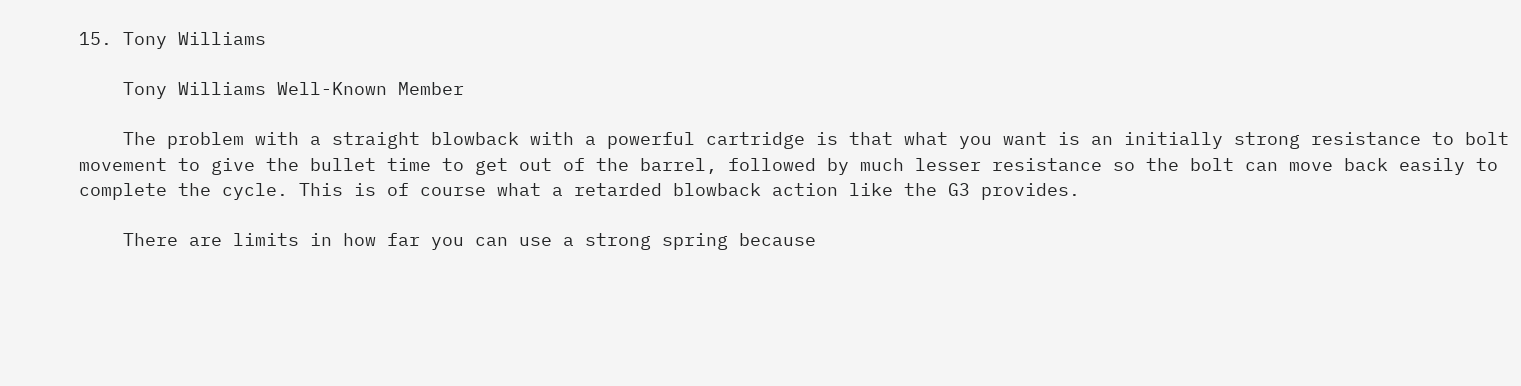15. Tony Williams

    Tony Williams Well-Known Member

    The problem with a straight blowback with a powerful cartridge is that what you want is an initially strong resistance to bolt movement to give the bullet time to get out of the barrel, followed by much lesser resistance so the bolt can move back easily to complete the cycle. This is of course what a retarded blowback action like the G3 provides.

    There are limits in how far you can use a strong spring because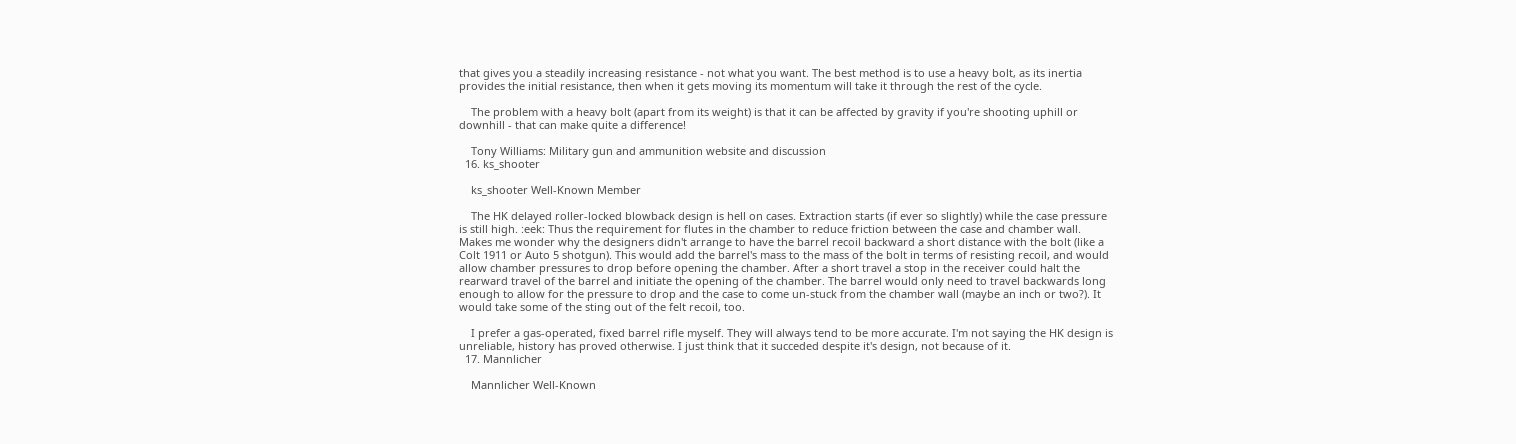that gives you a steadily increasing resistance - not what you want. The best method is to use a heavy bolt, as its inertia provides the initial resistance, then when it gets moving its momentum will take it through the rest of the cycle.

    The problem with a heavy bolt (apart from its weight) is that it can be affected by gravity if you're shooting uphill or downhill - that can make quite a difference!

    Tony Williams: Military gun and ammunition website and discussion
  16. ks_shooter

    ks_shooter Well-Known Member

    The HK delayed roller-locked blowback design is hell on cases. Extraction starts (if ever so slightly) while the case pressure is still high. :eek: Thus the requirement for flutes in the chamber to reduce friction between the case and chamber wall. Makes me wonder why the designers didn't arrange to have the barrel recoil backward a short distance with the bolt (like a Colt 1911 or Auto 5 shotgun). This would add the barrel's mass to the mass of the bolt in terms of resisting recoil, and would allow chamber pressures to drop before opening the chamber. After a short travel a stop in the receiver could halt the rearward travel of the barrel and initiate the opening of the chamber. The barrel would only need to travel backwards long enough to allow for the pressure to drop and the case to come un-stuck from the chamber wall (maybe an inch or two?). It would take some of the sting out of the felt recoil, too.

    I prefer a gas-operated, fixed barrel rifle myself. They will always tend to be more accurate. I'm not saying the HK design is unreliable, history has proved otherwise. I just think that it succeded despite it's design, not because of it.
  17. Mannlicher

    Mannlicher Well-Known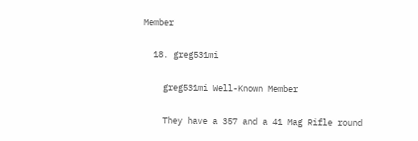Member

  18. greg531mi

    greg531mi Well-Known Member

    They have a 357 and a 41 Mag Rifle round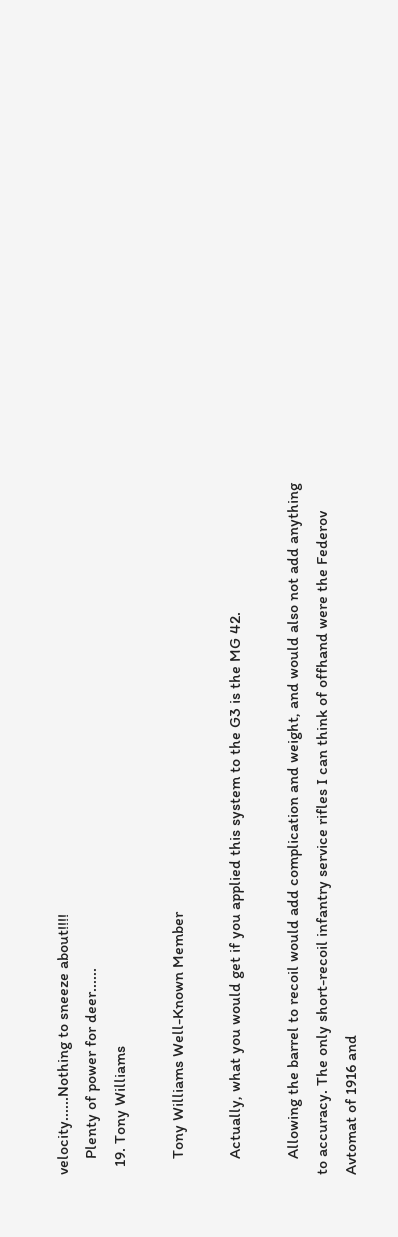velocity......Nothing to sneeze about!!!!
    Plenty of power for deer......
  19. Tony Williams

    Tony Williams Well-Known Member

    Actually, what you would get if you applied this system to the G3 is the MG 42.

    Allowing the barrel to recoil would add complication and weight, and would also not add anything to accuracy. The only short-recoil infantry service rifles I can think of offhand were the Federov Avtomat of 1916 and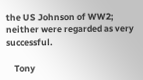the US Johnson of WW2; neither were regarded as very successful.

    Tony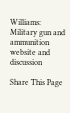Williams: Military gun and ammunition website and discussion

Share This Page